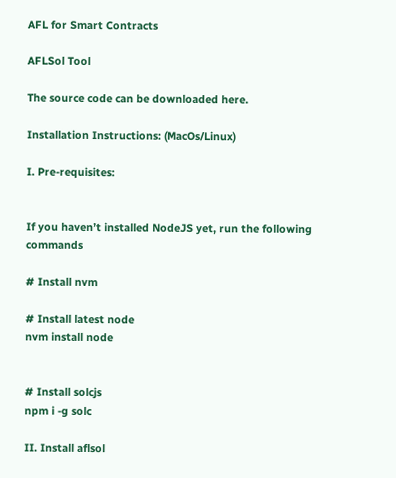AFL for Smart Contracts

AFLSol Tool

The source code can be downloaded here.

Installation Instructions: (MacOs/Linux)

I. Pre-requisites:


If you haven’t installed NodeJS yet, run the following commands

# Install nvm

# Install latest node
nvm install node


# Install solcjs
npm i -g solc

II. Install aflsol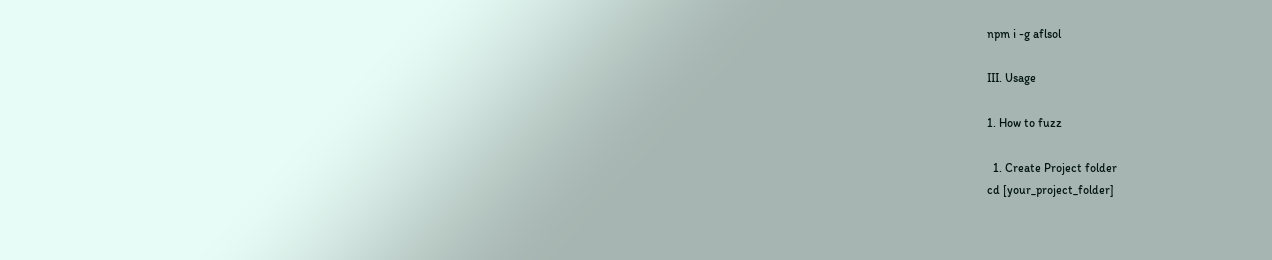npm i -g aflsol

III. Usage

1. How to fuzz

  1. Create Project folder
cd [your_project_folder]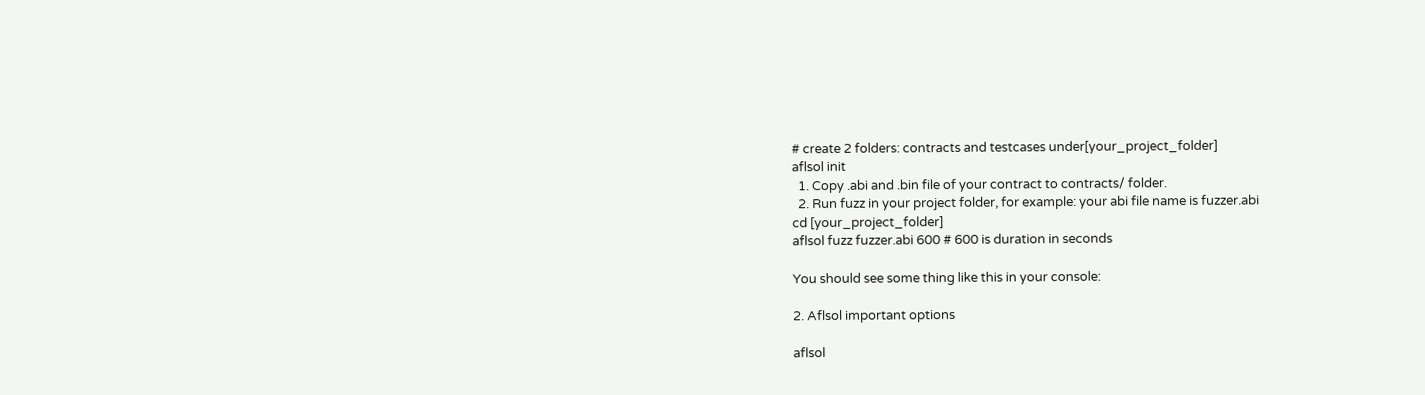# create 2 folders: contracts and testcases under[your_project_folder]
aflsol init
  1. Copy .abi and .bin file of your contract to contracts/ folder.
  2. Run fuzz in your project folder, for example: your abi file name is fuzzer.abi
cd [your_project_folder]
aflsol fuzz fuzzer.abi 600 # 600 is duration in seconds

You should see some thing like this in your console:

2. Aflsol important options

aflsol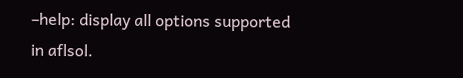–help: display all options supported in aflsol.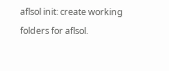aflsol init: create working folders for aflsol.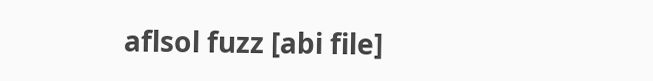aflsol fuzz [abi file]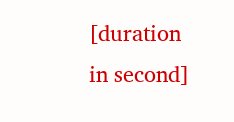[duration in second]